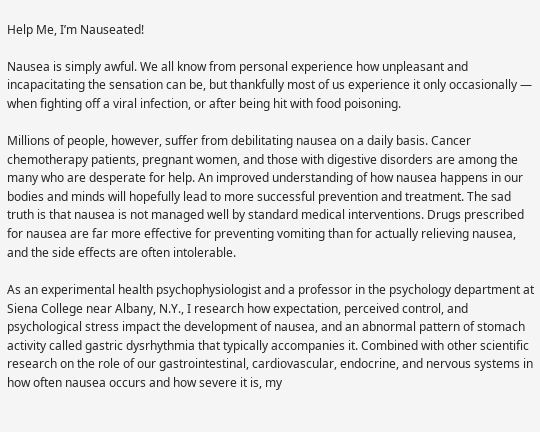Help Me, I’m Nauseated!

Nausea is simply awful. We all know from personal experience how unpleasant and incapacitating the sensation can be, but thankfully most of us experience it only occasionally — when fighting off a viral infection, or after being hit with food poisoning.

Millions of people, however, suffer from debilitating nausea on a daily basis. Cancer chemotherapy patients, pregnant women, and those with digestive disorders are among the many who are desperate for help. An improved understanding of how nausea happens in our bodies and minds will hopefully lead to more successful prevention and treatment. The sad truth is that nausea is not managed well by standard medical interventions. Drugs prescribed for nausea are far more effective for preventing vomiting than for actually relieving nausea, and the side effects are often intolerable.

As an experimental health psychophysiologist and a professor in the psychology department at Siena College near Albany, N.Y., I research how expectation, perceived control, and psychological stress impact the development of nausea, and an abnormal pattern of stomach activity called gastric dysrhythmia that typically accompanies it. Combined with other scientific research on the role of our gastrointestinal, cardiovascular, endocrine, and nervous systems in how often nausea occurs and how severe it is, my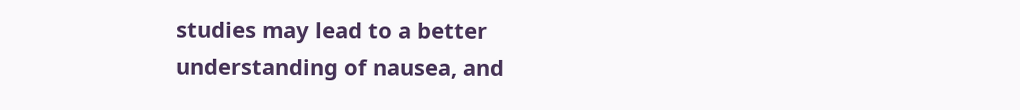studies may lead to a better understanding of nausea, and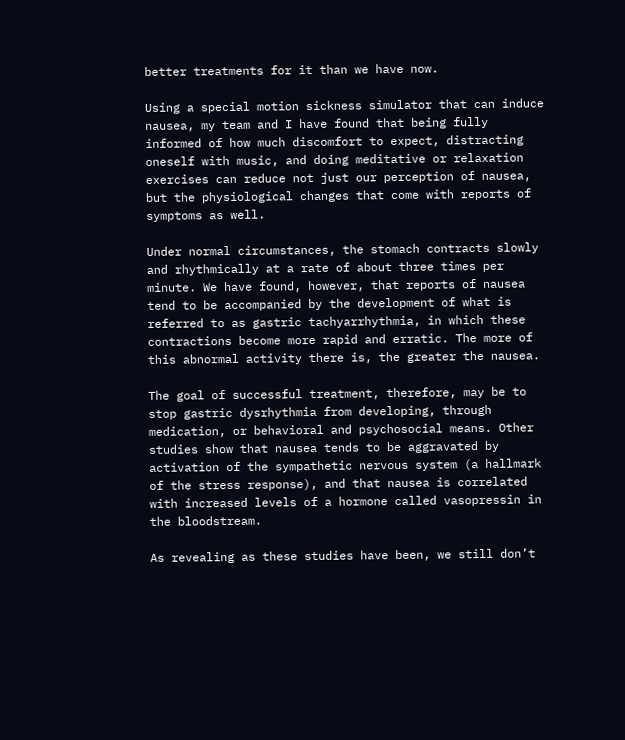better treatments for it than we have now.

Using a special motion sickness simulator that can induce nausea, my team and I have found that being fully informed of how much discomfort to expect, distracting oneself with music, and doing meditative or relaxation exercises can reduce not just our perception of nausea, but the physiological changes that come with reports of symptoms as well.

Under normal circumstances, the stomach contracts slowly and rhythmically at a rate of about three times per minute. We have found, however, that reports of nausea tend to be accompanied by the development of what is referred to as gastric tachyarrhythmia, in which these contractions become more rapid and erratic. The more of this abnormal activity there is, the greater the nausea.

The goal of successful treatment, therefore, may be to stop gastric dysrhythmia from developing, through medication, or behavioral and psychosocial means. Other studies show that nausea tends to be aggravated by activation of the sympathetic nervous system (a hallmark of the stress response), and that nausea is correlated with increased levels of a hormone called vasopressin in the bloodstream.

As revealing as these studies have been, we still don’t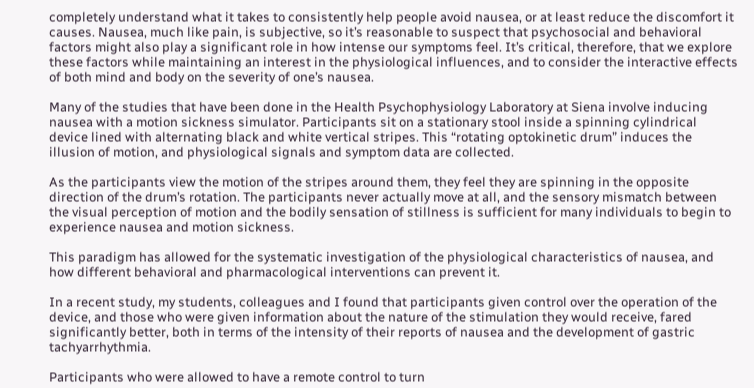completely understand what it takes to consistently help people avoid nausea, or at least reduce the discomfort it causes. Nausea, much like pain, is subjective, so it’s reasonable to suspect that psychosocial and behavioral factors might also play a significant role in how intense our symptoms feel. It’s critical, therefore, that we explore these factors while maintaining an interest in the physiological influences, and to consider the interactive effects of both mind and body on the severity of one’s nausea.

Many of the studies that have been done in the Health Psychophysiology Laboratory at Siena involve inducing nausea with a motion sickness simulator. Participants sit on a stationary stool inside a spinning cylindrical device lined with alternating black and white vertical stripes. This “rotating optokinetic drum” induces the illusion of motion, and physiological signals and symptom data are collected.

As the participants view the motion of the stripes around them, they feel they are spinning in the opposite direction of the drum’s rotation. The participants never actually move at all, and the sensory mismatch between the visual perception of motion and the bodily sensation of stillness is sufficient for many individuals to begin to experience nausea and motion sickness.

This paradigm has allowed for the systematic investigation of the physiological characteristics of nausea, and how different behavioral and pharmacological interventions can prevent it.

In a recent study, my students, colleagues and I found that participants given control over the operation of the device, and those who were given information about the nature of the stimulation they would receive, fared significantly better, both in terms of the intensity of their reports of nausea and the development of gastric tachyarrhythmia.

Participants who were allowed to have a remote control to turn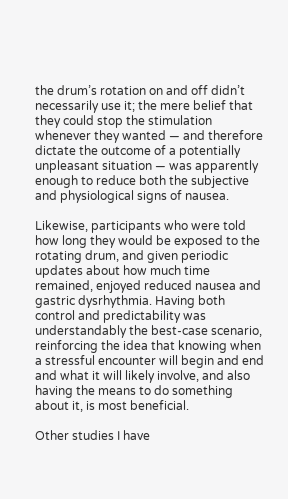the drum’s rotation on and off didn’t necessarily use it; the mere belief that they could stop the stimulation whenever they wanted — and therefore dictate the outcome of a potentially unpleasant situation — was apparently enough to reduce both the subjective and physiological signs of nausea.

Likewise, participants who were told how long they would be exposed to the rotating drum, and given periodic updates about how much time remained, enjoyed reduced nausea and gastric dysrhythmia. Having both control and predictability was understandably the best-case scenario, reinforcing the idea that knowing when a stressful encounter will begin and end and what it will likely involve, and also having the means to do something about it, is most beneficial.

Other studies I have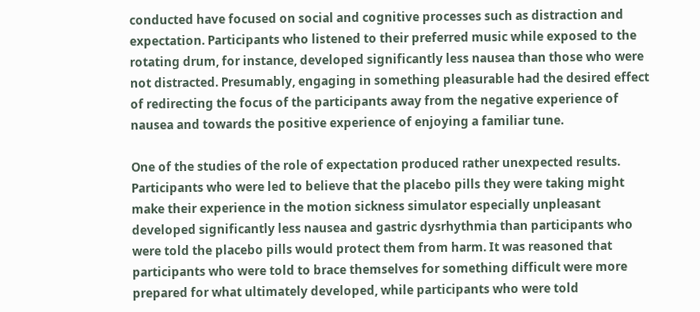conducted have focused on social and cognitive processes such as distraction and expectation. Participants who listened to their preferred music while exposed to the rotating drum, for instance, developed significantly less nausea than those who were not distracted. Presumably, engaging in something pleasurable had the desired effect of redirecting the focus of the participants away from the negative experience of nausea and towards the positive experience of enjoying a familiar tune.

One of the studies of the role of expectation produced rather unexpected results. Participants who were led to believe that the placebo pills they were taking might make their experience in the motion sickness simulator especially unpleasant developed significantly less nausea and gastric dysrhythmia than participants who were told the placebo pills would protect them from harm. It was reasoned that participants who were told to brace themselves for something difficult were more prepared for what ultimately developed, while participants who were told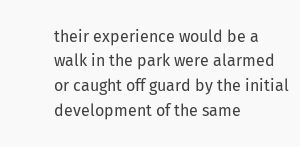their experience would be a walk in the park were alarmed or caught off guard by the initial development of the same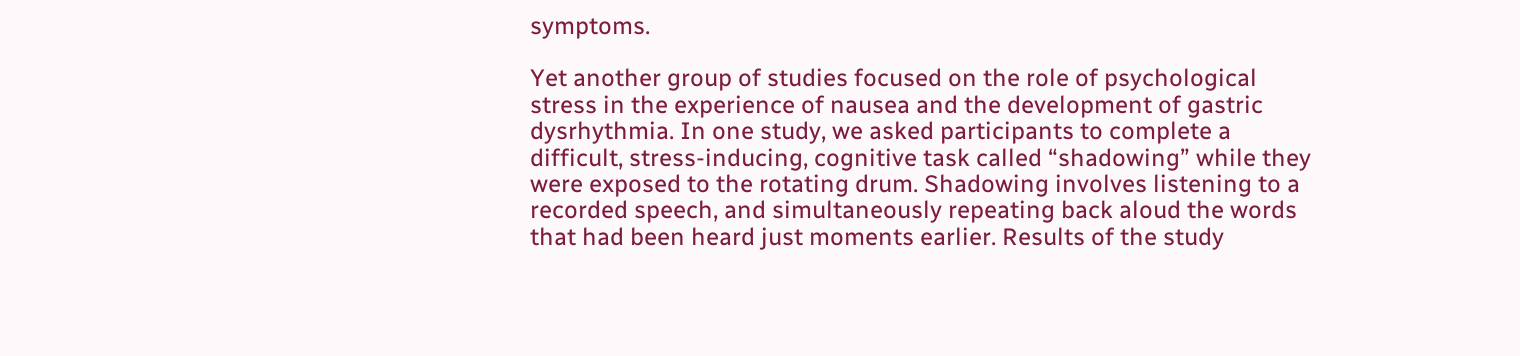symptoms.

Yet another group of studies focused on the role of psychological stress in the experience of nausea and the development of gastric dysrhythmia. In one study, we asked participants to complete a difficult, stress-inducing, cognitive task called “shadowing” while they were exposed to the rotating drum. Shadowing involves listening to a recorded speech, and simultaneously repeating back aloud the words that had been heard just moments earlier. Results of the study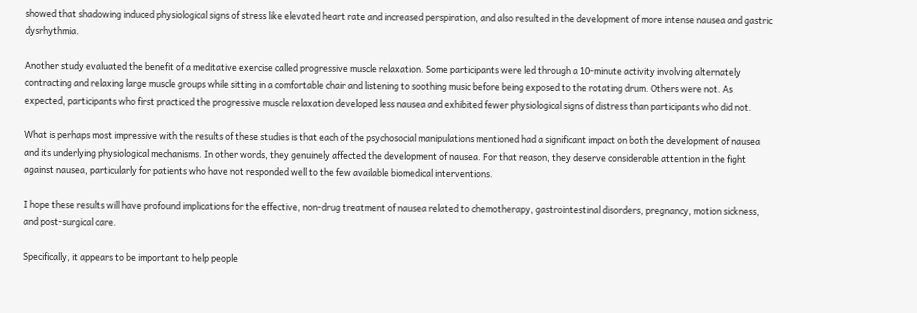showed that shadowing induced physiological signs of stress like elevated heart rate and increased perspiration, and also resulted in the development of more intense nausea and gastric dysrhythmia.

Another study evaluated the benefit of a meditative exercise called progressive muscle relaxation. Some participants were led through a 10-minute activity involving alternately contracting and relaxing large muscle groups while sitting in a comfortable chair and listening to soothing music before being exposed to the rotating drum. Others were not. As expected, participants who first practiced the progressive muscle relaxation developed less nausea and exhibited fewer physiological signs of distress than participants who did not.

What is perhaps most impressive with the results of these studies is that each of the psychosocial manipulations mentioned had a significant impact on both the development of nausea and its underlying physiological mechanisms. In other words, they genuinely affected the development of nausea. For that reason, they deserve considerable attention in the fight against nausea, particularly for patients who have not responded well to the few available biomedical interventions.

I hope these results will have profound implications for the effective, non-drug treatment of nausea related to chemotherapy, gastrointestinal disorders, pregnancy, motion sickness, and post-surgical care.

Specifically, it appears to be important to help people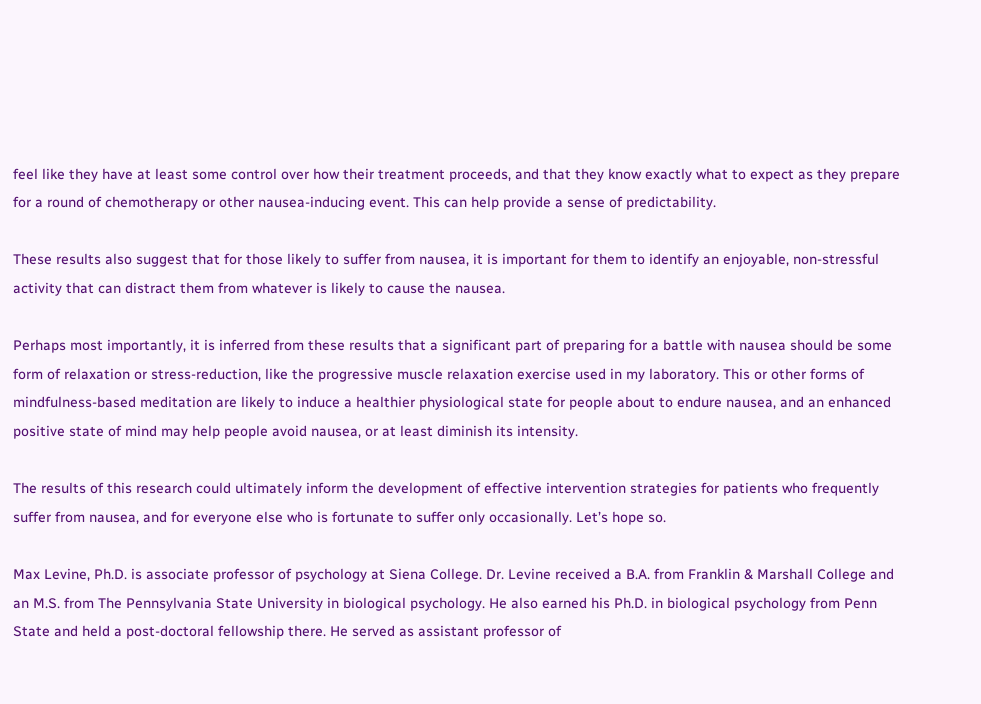feel like they have at least some control over how their treatment proceeds, and that they know exactly what to expect as they prepare for a round of chemotherapy or other nausea-inducing event. This can help provide a sense of predictability.

These results also suggest that for those likely to suffer from nausea, it is important for them to identify an enjoyable, non-stressful activity that can distract them from whatever is likely to cause the nausea.

Perhaps most importantly, it is inferred from these results that a significant part of preparing for a battle with nausea should be some form of relaxation or stress-reduction, like the progressive muscle relaxation exercise used in my laboratory. This or other forms of mindfulness-based meditation are likely to induce a healthier physiological state for people about to endure nausea, and an enhanced positive state of mind may help people avoid nausea, or at least diminish its intensity.

The results of this research could ultimately inform the development of effective intervention strategies for patients who frequently suffer from nausea, and for everyone else who is fortunate to suffer only occasionally. Let’s hope so.

Max Levine, Ph.D. is associate professor of psychology at Siena College. Dr. Levine received a B.A. from Franklin & Marshall College and an M.S. from The Pennsylvania State University in biological psychology. He also earned his Ph.D. in biological psychology from Penn State and held a post-doctoral fellowship there. He served as assistant professor of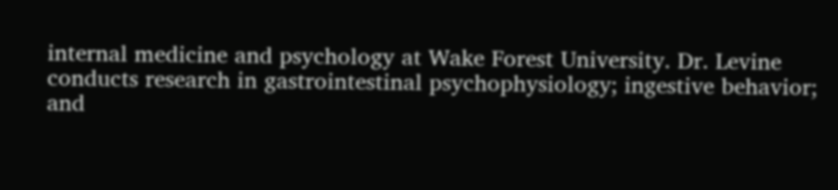internal medicine and psychology at Wake Forest University. Dr. Levine conducts research in gastrointestinal psychophysiology; ingestive behavior; and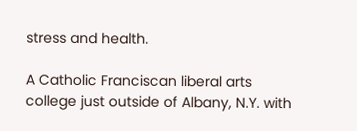stress and health.

A Catholic Franciscan liberal arts college just outside of Albany, N.Y. with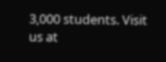3,000 students. Visit us at